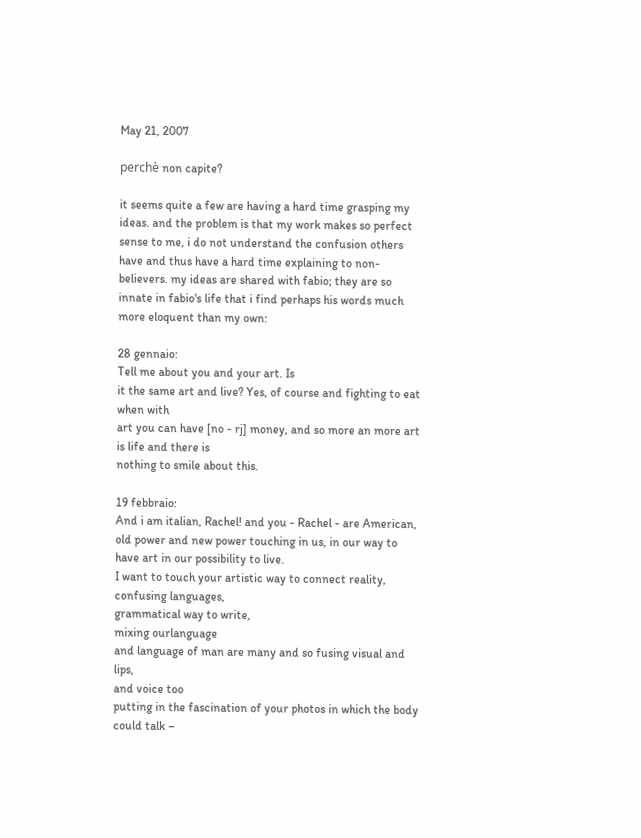May 21, 2007

perchè non capite?

it seems quite a few are having a hard time grasping my ideas. and the problem is that my work makes so perfect sense to me, i do not understand the confusion others have and thus have a hard time explaining to non-believers. my ideas are shared with fabio; they are so innate in fabio's life that i find perhaps his words much more eloquent than my own:

28 gennaio:
Tell me about you and your art. Is
it the same art and live? Yes, of course and fighting to eat when with
art you can have [no - rj] money, and so more an more art is life and there is
nothing to smile about this.

19 febbraio:
And i am italian, Rachel! and you - Rachel - are American,
old power and new power touching in us, in our way to have art in our possibility to live.
I want to touch your artistic way to connect reality,
confusing languages,
grammatical way to write,
mixing ourlanguage
and language of man are many and so fusing visual and lips,
and voice too
putting in the fascination of your photos in which the body could talk –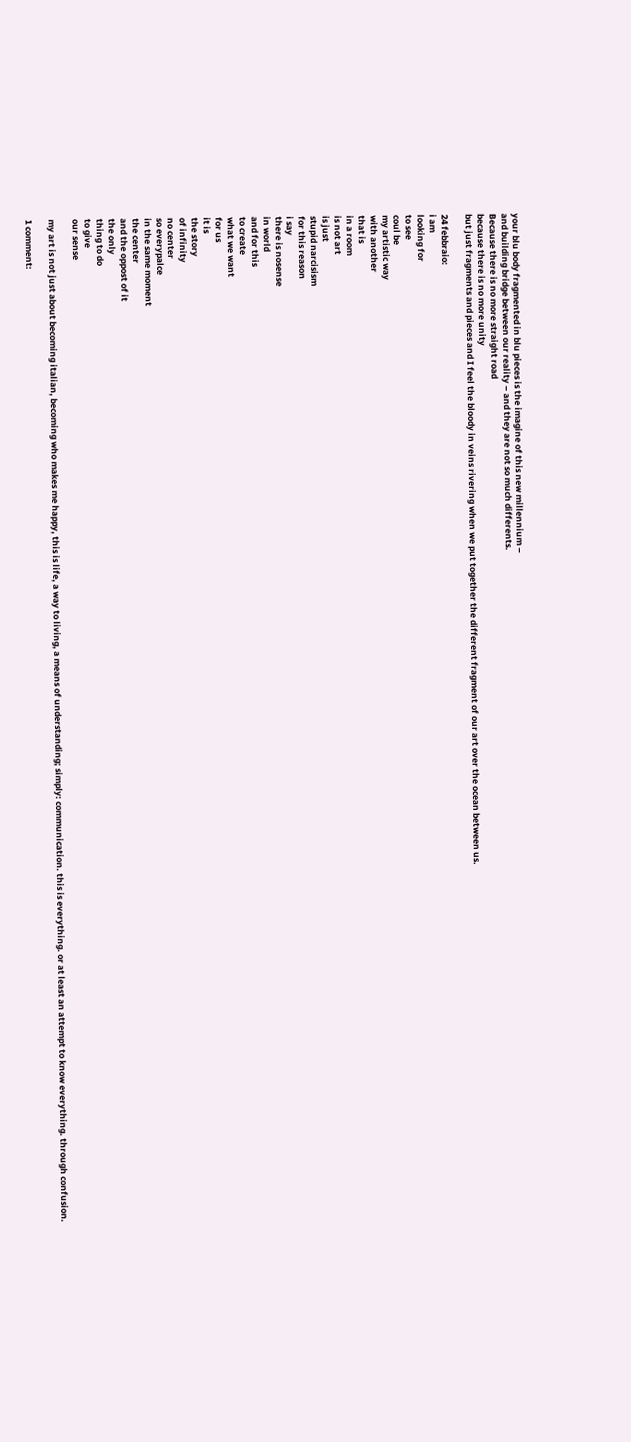your blu body fragmented in blu pieces is the imagine of this new millennium –
and building bridge between our reality – and they are not so much differents.
Because there is no more straight road
because there is no more unity
but just fragments and pieces and I feel the bloody in veins rivering when we put together the different fragment of our art over the ocean between us.

24 febbraio:
i am
looking for
to see
coul be
my artistic way
with another
that is
in a room
is not art
is just
stupid narcisism
for this reason
i say
there is nosense
in world
and for this
to create
what we want
for us
it is
the story
of infinity
no center
so everypalce
in the same moment
the center
and the oppost of it
the only
thing to do
to give
our sense

my art is not just about becoming italian, becoming who makes me happy, this is life, a way to living, a means of understanding; simply: communication. this is everything. or at least an attempt to know everything. through confusion.

1 comment: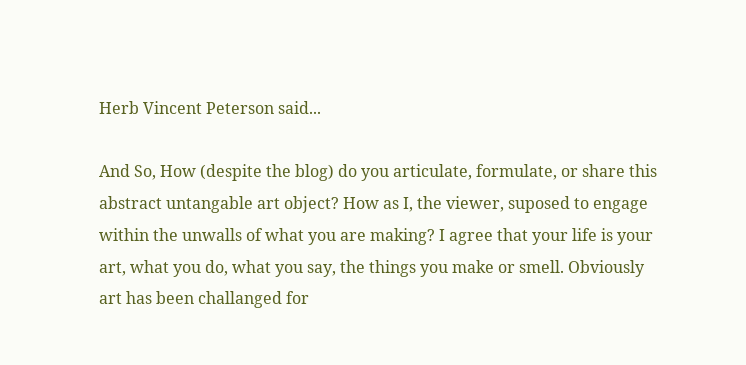Herb Vincent Peterson said...

And So, How (despite the blog) do you articulate, formulate, or share this abstract untangable art object? How as I, the viewer, suposed to engage within the unwalls of what you are making? I agree that your life is your art, what you do, what you say, the things you make or smell. Obviously art has been challanged for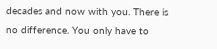decades and now with you. There is no difference. You only have to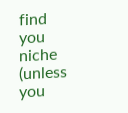find you niche (unless you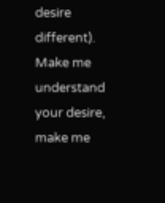desire different). Make me understand your desire, make me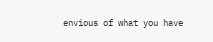envious of what you have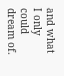and what I only could dream of.